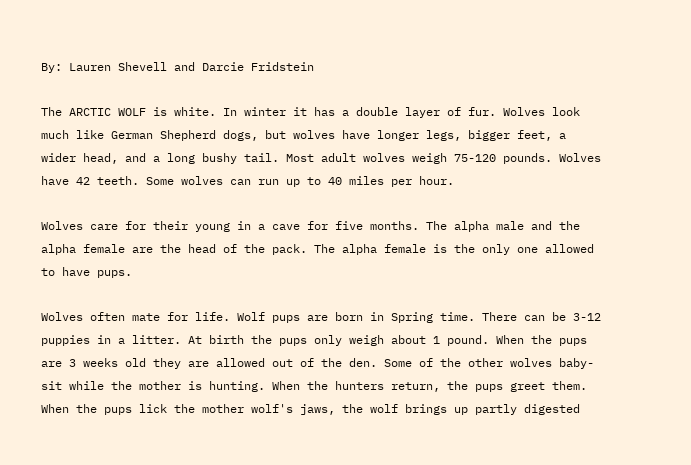By: Lauren Shevell and Darcie Fridstein

The ARCTIC WOLF is white. In winter it has a double layer of fur. Wolves look much like German Shepherd dogs, but wolves have longer legs, bigger feet, a wider head, and a long bushy tail. Most adult wolves weigh 75-120 pounds. Wolves have 42 teeth. Some wolves can run up to 40 miles per hour.

Wolves care for their young in a cave for five months. The alpha male and the alpha female are the head of the pack. The alpha female is the only one allowed to have pups.

Wolves often mate for life. Wolf pups are born in Spring time. There can be 3-12 puppies in a litter. At birth the pups only weigh about 1 pound. When the pups are 3 weeks old they are allowed out of the den. Some of the other wolves baby-sit while the mother is hunting. When the hunters return, the pups greet them. When the pups lick the mother wolf's jaws, the wolf brings up partly digested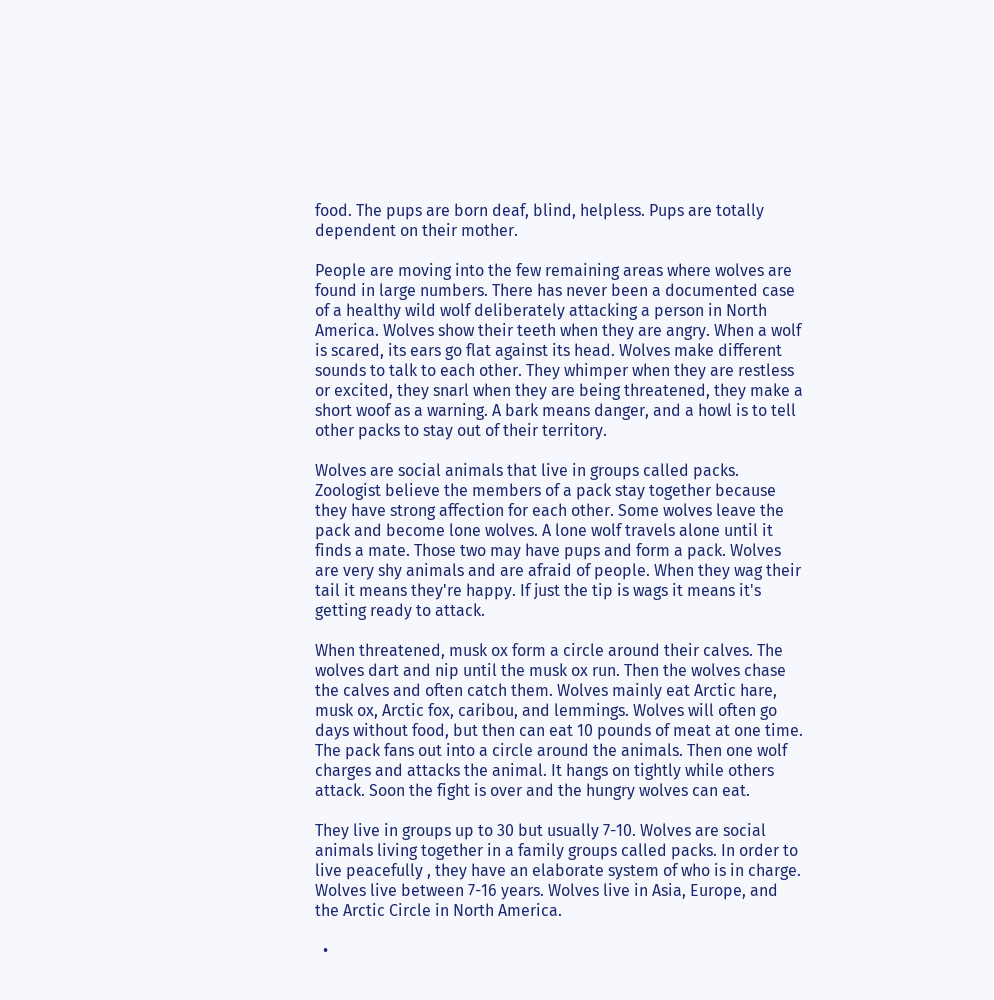food. The pups are born deaf, blind, helpless. Pups are totally dependent on their mother.

People are moving into the few remaining areas where wolves are found in large numbers. There has never been a documented case of a healthy wild wolf deliberately attacking a person in North America. Wolves show their teeth when they are angry. When a wolf is scared, its ears go flat against its head. Wolves make different sounds to talk to each other. They whimper when they are restless or excited, they snarl when they are being threatened, they make a short woof as a warning. A bark means danger, and a howl is to tell other packs to stay out of their territory.

Wolves are social animals that live in groups called packs. Zoologist believe the members of a pack stay together because they have strong affection for each other. Some wolves leave the pack and become lone wolves. A lone wolf travels alone until it finds a mate. Those two may have pups and form a pack. Wolves are very shy animals and are afraid of people. When they wag their tail it means they're happy. If just the tip is wags it means it's getting ready to attack.

When threatened, musk ox form a circle around their calves. The wolves dart and nip until the musk ox run. Then the wolves chase the calves and often catch them. Wolves mainly eat Arctic hare, musk ox, Arctic fox, caribou, and lemmings. Wolves will often go days without food, but then can eat 10 pounds of meat at one time. The pack fans out into a circle around the animals. Then one wolf charges and attacks the animal. It hangs on tightly while others attack. Soon the fight is over and the hungry wolves can eat.

They live in groups up to 30 but usually 7-10. Wolves are social animals living together in a family groups called packs. In order to live peacefully , they have an elaborate system of who is in charge. Wolves live between 7-16 years. Wolves live in Asia, Europe, and the Arctic Circle in North America.

  •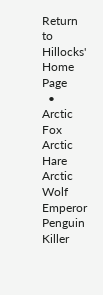Return to Hillocks' Home Page
  • Arctic Fox Arctic Hare Arctic Wolf Emperor Penguin Killer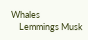Whales
    Lemmings Musk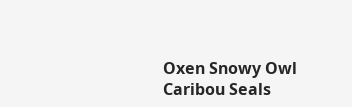Oxen Snowy Owl Caribou Seals